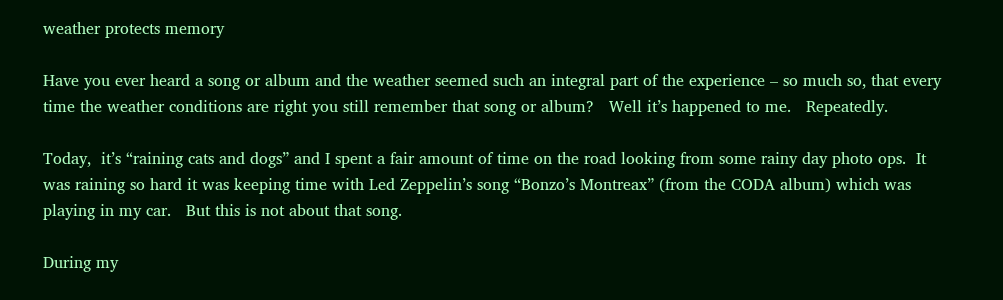weather protects memory

Have you ever heard a song or album and the weather seemed such an integral part of the experience – so much so, that every time the weather conditions are right you still remember that song or album?   Well it’s happened to me.   Repeatedly.

Today,  it’s “raining cats and dogs” and I spent a fair amount of time on the road looking from some rainy day photo ops.  It was raining so hard it was keeping time with Led Zeppelin’s song “Bonzo’s Montreax” (from the CODA album) which was playing in my car.   But this is not about that song.

During my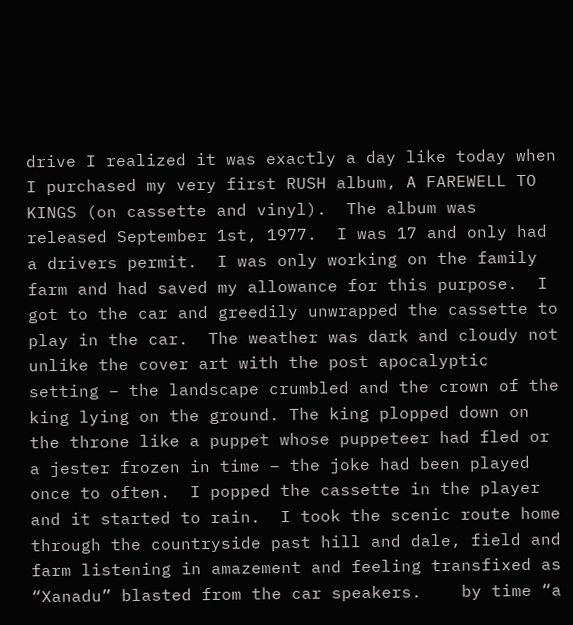drive I realized it was exactly a day like today when I purchased my very first RUSH album, A FAREWELL TO KINGS (on cassette and vinyl).  The album was released September 1st, 1977.  I was 17 and only had a drivers permit.  I was only working on the family farm and had saved my allowance for this purpose.  I got to the car and greedily unwrapped the cassette to play in the car.  The weather was dark and cloudy not unlike the cover art with the post apocalyptic setting – the landscape crumbled and the crown of the king lying on the ground. The king plopped down on the throne like a puppet whose puppeteer had fled or a jester frozen in time – the joke had been played once to often.  I popped the cassette in the player and it started to rain.  I took the scenic route home through the countryside past hill and dale, field and farm listening in amazement and feeling transfixed as “Xanadu” blasted from the car speakers.    by time “a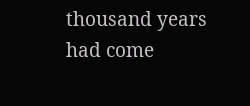thousand years had come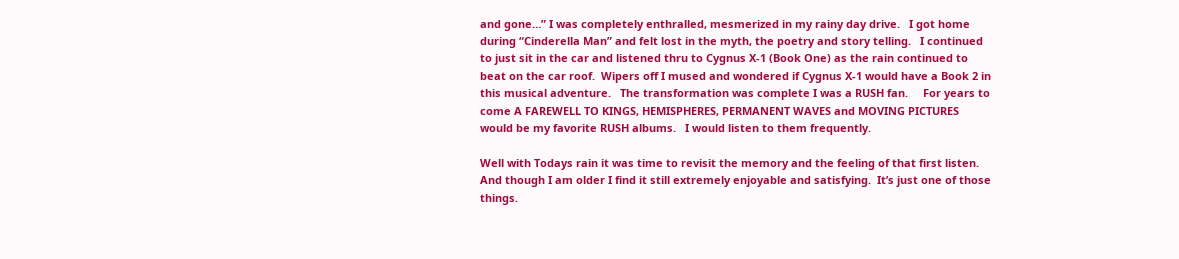and gone…” I was completely enthralled, mesmerized in my rainy day drive.   I got home during “Cinderella Man” and felt lost in the myth, the poetry and story telling.   I continued to just sit in the car and listened thru to Cygnus X-1 (Book One) as the rain continued to beat on the car roof.  Wipers off I mused and wondered if Cygnus X-1 would have a Book 2 in this musical adventure.   The transformation was complete I was a RUSH fan.     For years to come A FAREWELL TO KINGS, HEMISPHERES, PERMANENT WAVES and MOVING PICTURES would be my favorite RUSH albums.   I would listen to them frequently.

Well with Todays rain it was time to revisit the memory and the feeling of that first listen.   And though I am older I find it still extremely enjoyable and satisfying.  It’s just one of those things.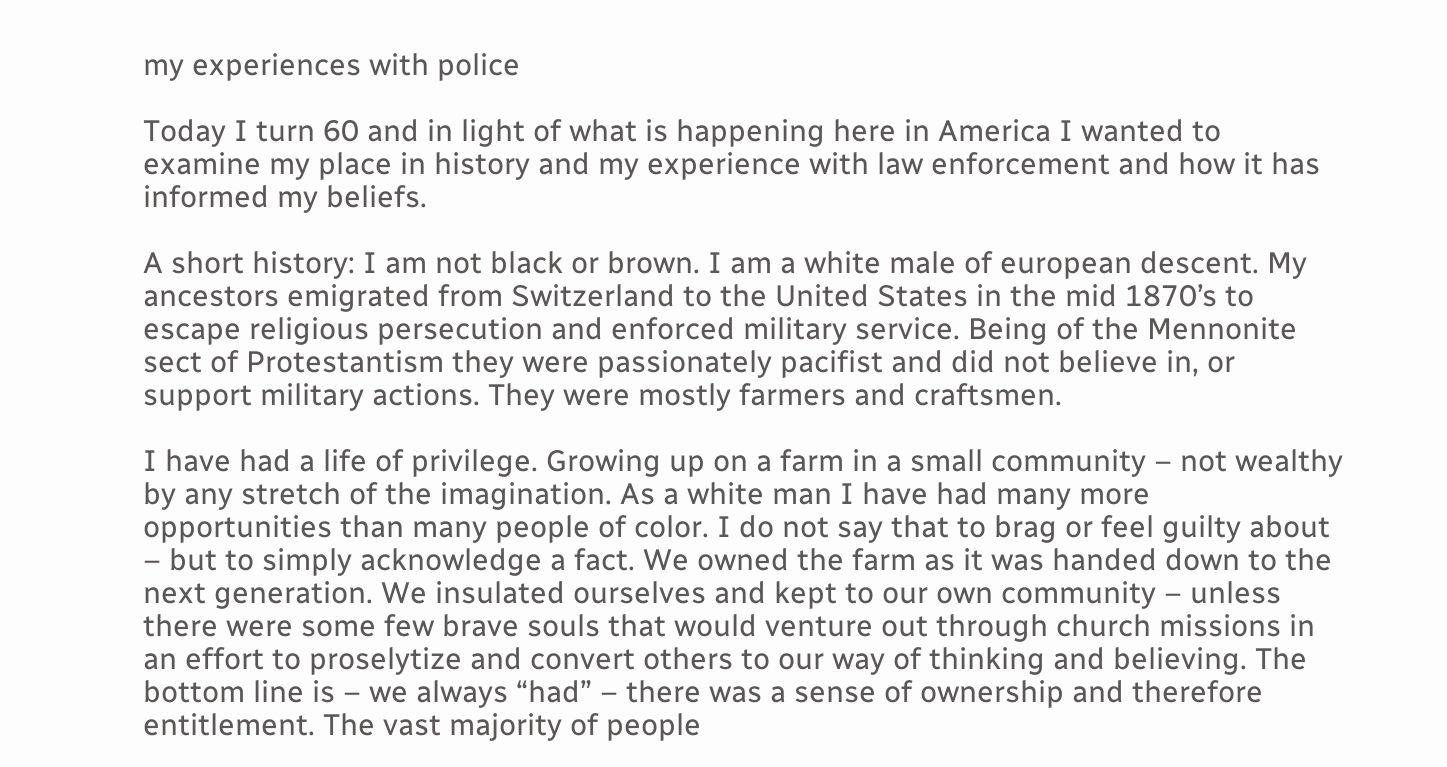my experiences with police

Today I turn 60 and in light of what is happening here in America I wanted to examine my place in history and my experience with law enforcement and how it has informed my beliefs.

A short history: I am not black or brown. I am a white male of european descent. My ancestors emigrated from Switzerland to the United States in the mid 1870’s to escape religious persecution and enforced military service. Being of the Mennonite sect of Protestantism they were passionately pacifist and did not believe in, or support military actions. They were mostly farmers and craftsmen.

I have had a life of privilege. Growing up on a farm in a small community – not wealthy by any stretch of the imagination. As a white man I have had many more opportunities than many people of color. I do not say that to brag or feel guilty about – but to simply acknowledge a fact. We owned the farm as it was handed down to the next generation. We insulated ourselves and kept to our own community – unless there were some few brave souls that would venture out through church missions in an effort to proselytize and convert others to our way of thinking and believing. The bottom line is – we always “had” – there was a sense of ownership and therefore entitlement. The vast majority of people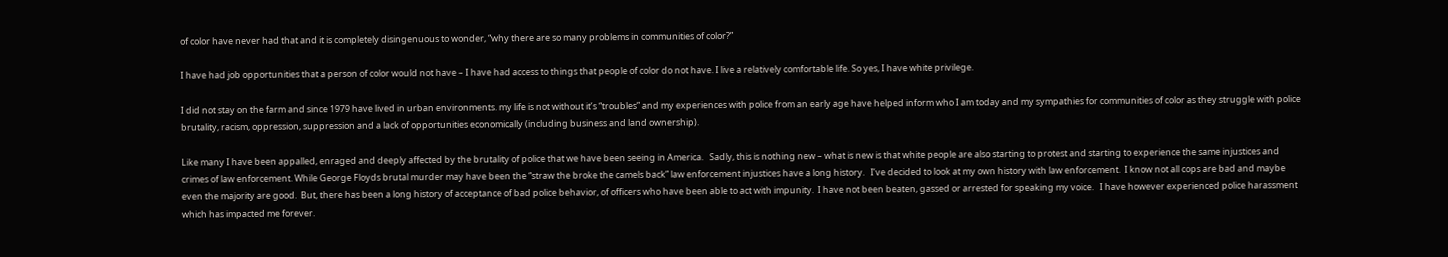of color have never had that and it is completely disingenuous to wonder, “why there are so many problems in communities of color?”

I have had job opportunities that a person of color would not have – I have had access to things that people of color do not have. I live a relatively comfortable life. So yes, I have white privilege.

I did not stay on the farm and since 1979 have lived in urban environments. my life is not without it’s “troubles” and my experiences with police from an early age have helped inform who I am today and my sympathies for communities of color as they struggle with police brutality, racism, oppression, suppression and a lack of opportunities economically (including business and land ownership).

Like many I have been appalled, enraged and deeply affected by the brutality of police that we have been seeing in America.   Sadly, this is nothing new – what is new is that white people are also starting to protest and starting to experience the same injustices and crimes of law enforcement. While George Floyds brutal murder may have been the “straw the broke the camels back” law enforcement injustices have a long history.   I’ve decided to look at my own history with law enforcement.  I know not all cops are bad and maybe even the majority are good.  But, there has been a long history of acceptance of bad police behavior, of officers who have been able to act with impunity.  I have not been beaten, gassed or arrested for speaking my voice.   I have however experienced police harassment which has impacted me forever.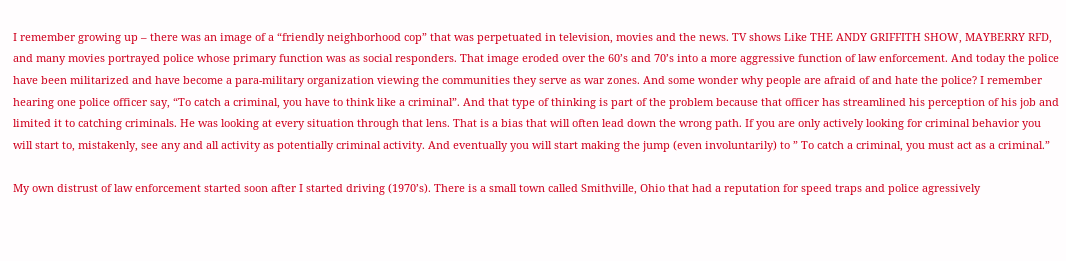I remember growing up – there was an image of a “friendly neighborhood cop” that was perpetuated in television, movies and the news. TV shows Like THE ANDY GRIFFITH SHOW, MAYBERRY RFD, and many movies portrayed police whose primary function was as social responders. That image eroded over the 60’s and 70’s into a more aggressive function of law enforcement. And today the police have been militarized and have become a para-military organization viewing the communities they serve as war zones. And some wonder why people are afraid of and hate the police? I remember hearing one police officer say, “To catch a criminal, you have to think like a criminal”. And that type of thinking is part of the problem because that officer has streamlined his perception of his job and limited it to catching criminals. He was looking at every situation through that lens. That is a bias that will often lead down the wrong path. If you are only actively looking for criminal behavior you will start to, mistakenly, see any and all activity as potentially criminal activity. And eventually you will start making the jump (even involuntarily) to ” To catch a criminal, you must act as a criminal.”

My own distrust of law enforcement started soon after I started driving (1970’s). There is a small town called Smithville, Ohio that had a reputation for speed traps and police agressively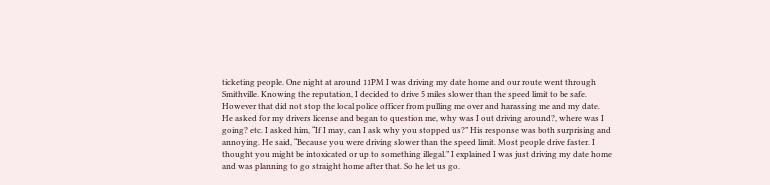ticketing people. One night at around 11PM I was driving my date home and our route went through Smithville. Knowing the reputation, I decided to drive 5 miles slower than the speed limit to be safe. However that did not stop the local police officer from pulling me over and harassing me and my date.
He asked for my drivers license and began to question me, why was I out driving around?, where was I going? etc. I asked him, “If I may, can I ask why you stopped us?” His response was both surprising and annoying. He said, “Because you were driving slower than the speed limit. Most people drive faster. I thought you might be intoxicated or up to something illegal.” I explained I was just driving my date home and was planning to go straight home after that. So he let us go.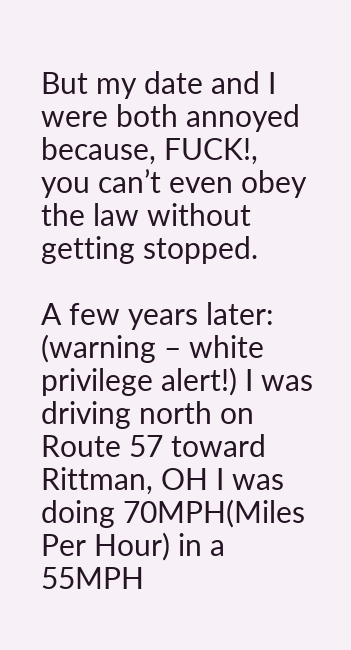But my date and I were both annoyed because, FUCK!, you can’t even obey the law without getting stopped.

A few years later: (warning – white privilege alert!) I was driving north on Route 57 toward Rittman, OH I was doing 70MPH(Miles Per Hour) in a 55MPH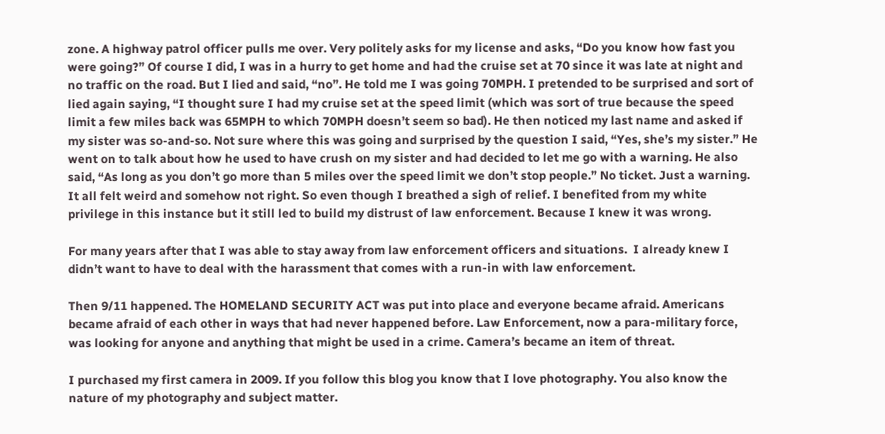zone. A highway patrol officer pulls me over. Very politely asks for my license and asks, “Do you know how fast you were going?” Of course I did, I was in a hurry to get home and had the cruise set at 70 since it was late at night and no traffic on the road. But I lied and said, “no”. He told me I was going 70MPH. I pretended to be surprised and sort of lied again saying, “I thought sure I had my cruise set at the speed limit (which was sort of true because the speed limit a few miles back was 65MPH to which 70MPH doesn’t seem so bad). He then noticed my last name and asked if my sister was so-and-so. Not sure where this was going and surprised by the question I said, “Yes, she’s my sister.” He went on to talk about how he used to have crush on my sister and had decided to let me go with a warning. He also said, “As long as you don’t go more than 5 miles over the speed limit we don’t stop people.” No ticket. Just a warning. It all felt weird and somehow not right. So even though I breathed a sigh of relief. I benefited from my white privilege in this instance but it still led to build my distrust of law enforcement. Because I knew it was wrong.

For many years after that I was able to stay away from law enforcement officers and situations.  I already knew I didn’t want to have to deal with the harassment that comes with a run-in with law enforcement.

Then 9/11 happened. The HOMELAND SECURITY ACT was put into place and everyone became afraid. Americans became afraid of each other in ways that had never happened before. Law Enforcement, now a para-military force, was looking for anyone and anything that might be used in a crime. Camera’s became an item of threat.

I purchased my first camera in 2009. If you follow this blog you know that I love photography. You also know the nature of my photography and subject matter.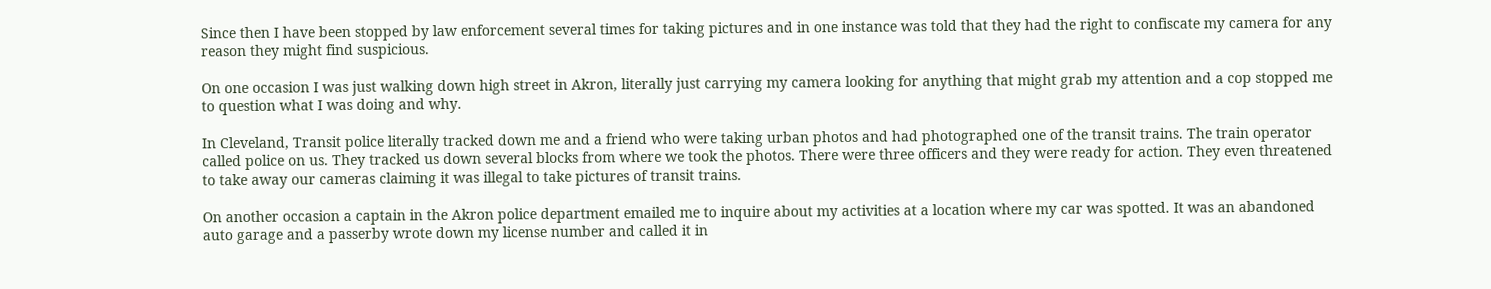Since then I have been stopped by law enforcement several times for taking pictures and in one instance was told that they had the right to confiscate my camera for any reason they might find suspicious.

On one occasion I was just walking down high street in Akron, literally just carrying my camera looking for anything that might grab my attention and a cop stopped me to question what I was doing and why.

In Cleveland, Transit police literally tracked down me and a friend who were taking urban photos and had photographed one of the transit trains. The train operator called police on us. They tracked us down several blocks from where we took the photos. There were three officers and they were ready for action. They even threatened to take away our cameras claiming it was illegal to take pictures of transit trains.

On another occasion a captain in the Akron police department emailed me to inquire about my activities at a location where my car was spotted. It was an abandoned auto garage and a passerby wrote down my license number and called it in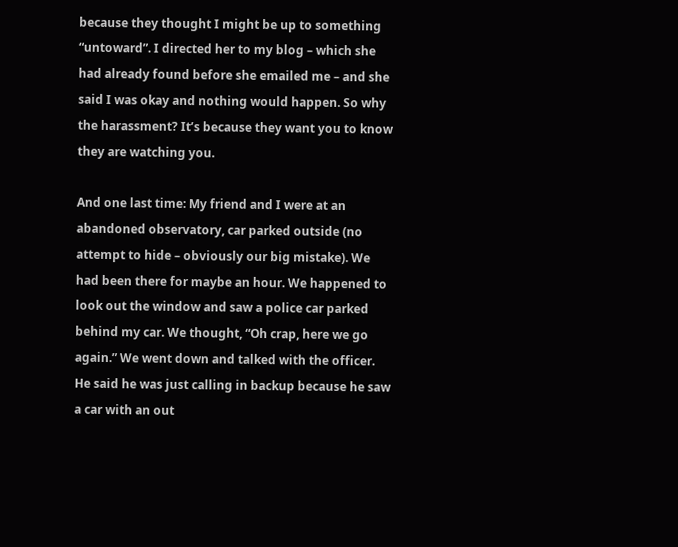because they thought I might be up to something “untoward”. I directed her to my blog – which she had already found before she emailed me – and she said I was okay and nothing would happen. So why the harassment? It’s because they want you to know they are watching you.

And one last time: My friend and I were at an abandoned observatory, car parked outside (no attempt to hide – obviously our big mistake). We had been there for maybe an hour. We happened to look out the window and saw a police car parked behind my car. We thought, “Oh crap, here we go again.” We went down and talked with the officer. He said he was just calling in backup because he saw a car with an out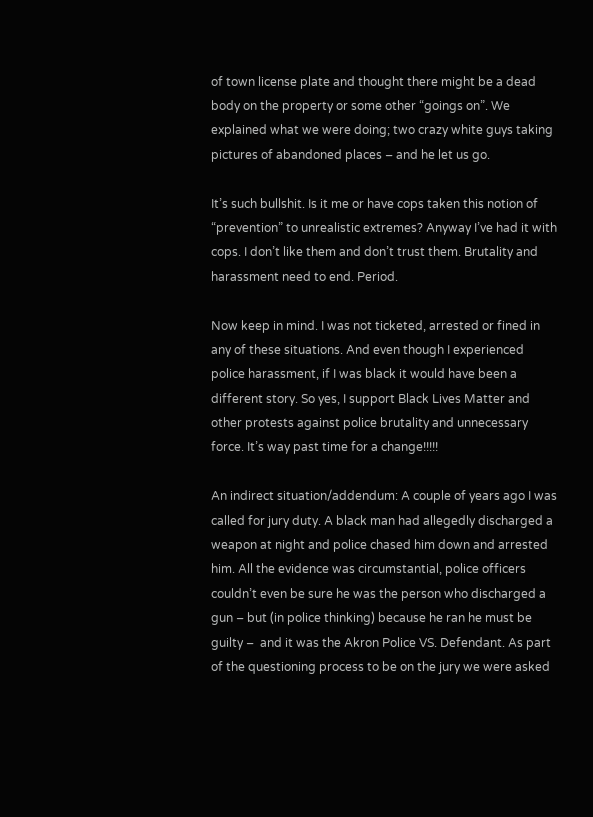of town license plate and thought there might be a dead body on the property or some other “goings on”. We explained what we were doing; two crazy white guys taking pictures of abandoned places – and he let us go.

It’s such bullshit. Is it me or have cops taken this notion of “prevention” to unrealistic extremes? Anyway I’ve had it with cops. I don’t like them and don’t trust them. Brutality and harassment need to end. Period.

Now keep in mind. I was not ticketed, arrested or fined in any of these situations. And even though I experienced police harassment, if I was black it would have been a different story. So yes, I support Black Lives Matter and other protests against police brutality and unnecessary force. It’s way past time for a change!!!!!

An indirect situation/addendum: A couple of years ago I was called for jury duty. A black man had allegedly discharged a weapon at night and police chased him down and arrested him. All the evidence was circumstantial, police officers couldn’t even be sure he was the person who discharged a gun – but (in police thinking) because he ran he must be guilty –  and it was the Akron Police VS. Defendant. As part of the questioning process to be on the jury we were asked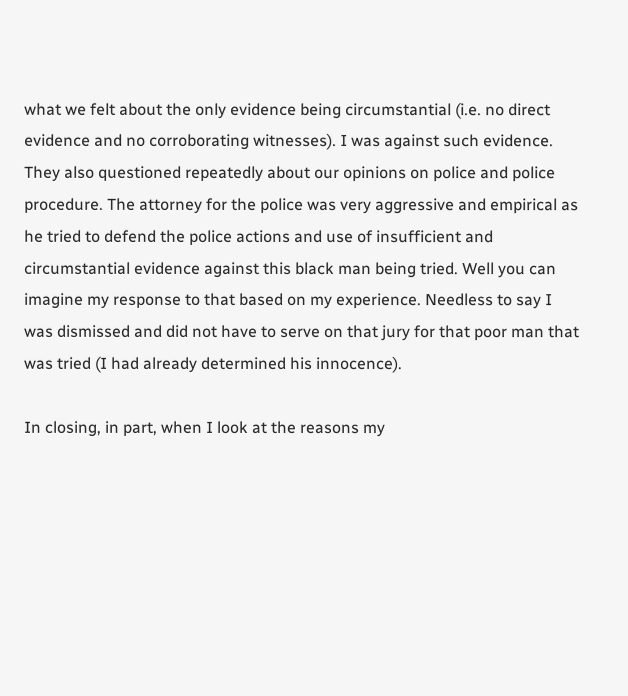what we felt about the only evidence being circumstantial (i.e. no direct evidence and no corroborating witnesses). I was against such evidence. They also questioned repeatedly about our opinions on police and police procedure. The attorney for the police was very aggressive and empirical as he tried to defend the police actions and use of insufficient and circumstantial evidence against this black man being tried. Well you can imagine my response to that based on my experience. Needless to say I was dismissed and did not have to serve on that jury for that poor man that was tried (I had already determined his innocence).

In closing, in part, when I look at the reasons my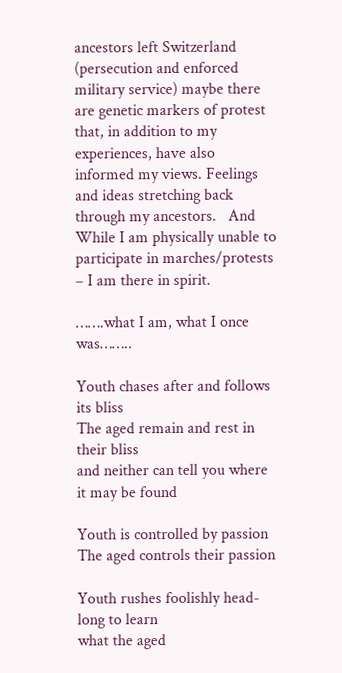ancestors left Switzerland (persecution and enforced military service) maybe there are genetic markers of protest that, in addition to my experiences, have also informed my views. Feelings and ideas stretching back through my ancestors.   And While I am physically unable to participate in marches/protests – I am there in spirit.

…….what I am, what I once was……..

Youth chases after and follows its bliss
The aged remain and rest in their bliss
and neither can tell you where it may be found

Youth is controlled by passion
The aged controls their passion

Youth rushes foolishly head-long to learn
what the aged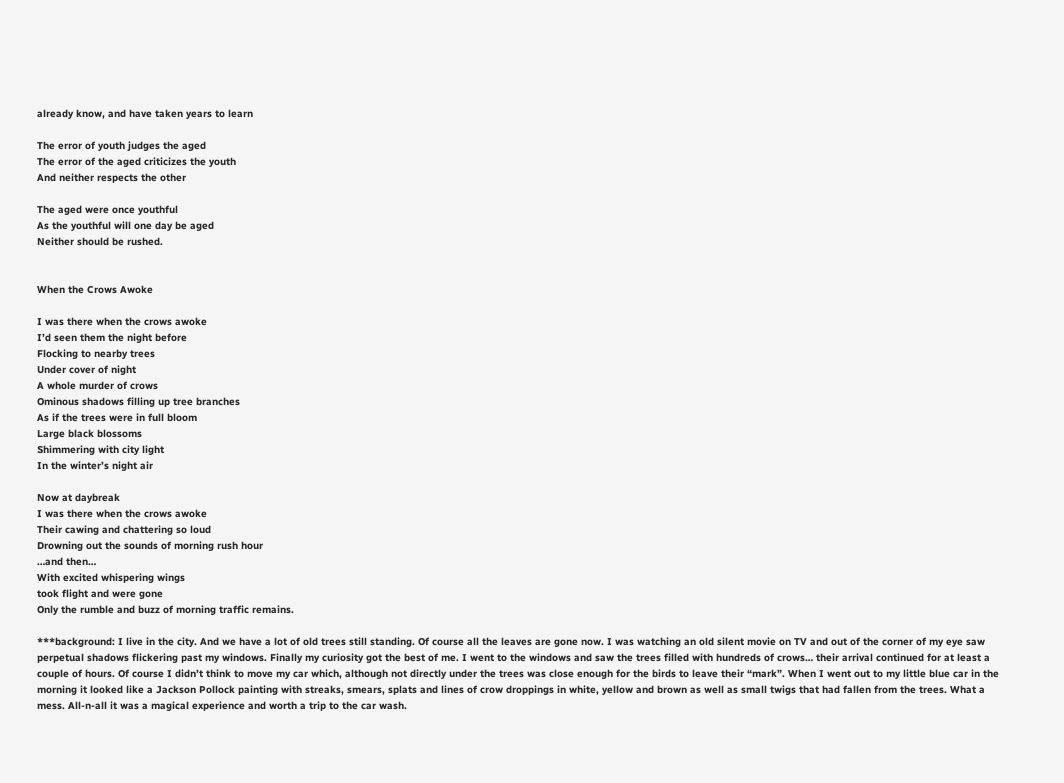already know, and have taken years to learn

The error of youth judges the aged
The error of the aged criticizes the youth
And neither respects the other

The aged were once youthful
As the youthful will one day be aged
Neither should be rushed.


When the Crows Awoke

I was there when the crows awoke
I’d seen them the night before
Flocking to nearby trees
Under cover of night
A whole murder of crows
Ominous shadows filling up tree branches
As if the trees were in full bloom
Large black blossoms
Shimmering with city light
In the winter’s night air

Now at daybreak
I was there when the crows awoke
Their cawing and chattering so loud
Drowning out the sounds of morning rush hour
…and then…
With excited whispering wings
took flight and were gone
Only the rumble and buzz of morning traffic remains.

***background: I live in the city. And we have a lot of old trees still standing. Of course all the leaves are gone now. I was watching an old silent movie on TV and out of the corner of my eye saw perpetual shadows flickering past my windows. Finally my curiosity got the best of me. I went to the windows and saw the trees filled with hundreds of crows… their arrival continued for at least a couple of hours. Of course I didn’t think to move my car which, although not directly under the trees was close enough for the birds to leave their “mark”. When I went out to my little blue car in the morning it looked like a Jackson Pollock painting with streaks, smears, splats and lines of crow droppings in white, yellow and brown as well as small twigs that had fallen from the trees. What a mess. All-n-all it was a magical experience and worth a trip to the car wash.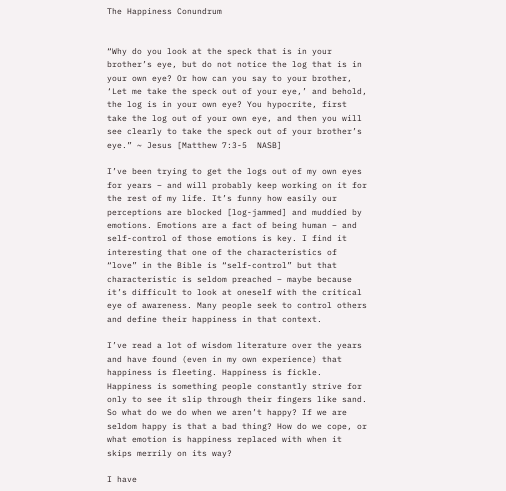The Happiness Conundrum


“Why do you look at the speck that is in your brother’s eye, but do not notice the log that is in your own eye? Or how can you say to your brother, ‘Let me take the speck out of your eye,’ and behold, the log is in your own eye? You hypocrite, first take the log out of your own eye, and then you will see clearly to take the speck out of your brother’s eye.” ~ Jesus [Matthew 7:3-5  NASB]

I’ve been trying to get the logs out of my own eyes for years – and will probably keep working on it for the rest of my life. It’s funny how easily our perceptions are blocked [log-jammed] and muddied by emotions. Emotions are a fact of being human – and self-control of those emotions is key. I find it interesting that one of the characteristics of “love” in the Bible is “self-control” but that characteristic is seldom preached – maybe because it’s difficult to look at oneself with the critical eye of awareness. Many people seek to control others and define their happiness in that context.

I’ve read a lot of wisdom literature over the years and have found (even in my own experience) that happiness is fleeting. Happiness is fickle. Happiness is something people constantly strive for only to see it slip through their fingers like sand. So what do we do when we aren’t happy? If we are seldom happy is that a bad thing? How do we cope, or what emotion is happiness replaced with when it skips merrily on its way?

I have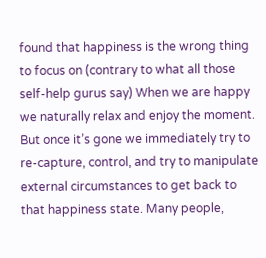found that happiness is the wrong thing to focus on (contrary to what all those self-help gurus say) When we are happy we naturally relax and enjoy the moment. But once it’s gone we immediately try to re-capture, control, and try to manipulate external circumstances to get back to that happiness state. Many people,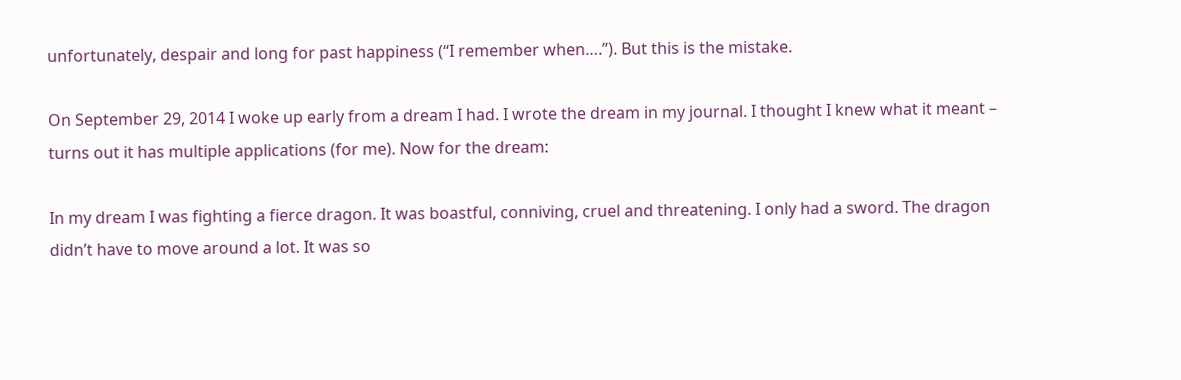unfortunately, despair and long for past happiness (“I remember when….”). But this is the mistake.

On September 29, 2014 I woke up early from a dream I had. I wrote the dream in my journal. I thought I knew what it meant – turns out it has multiple applications (for me). Now for the dream:

In my dream I was fighting a fierce dragon. It was boastful, conniving, cruel and threatening. I only had a sword. The dragon didn’t have to move around a lot. It was so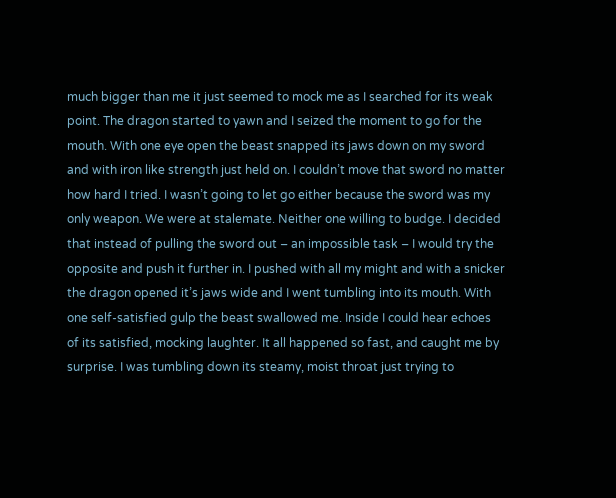much bigger than me it just seemed to mock me as I searched for its weak point. The dragon started to yawn and I seized the moment to go for the mouth. With one eye open the beast snapped its jaws down on my sword and with iron like strength just held on. I couldn’t move that sword no matter how hard I tried. I wasn’t going to let go either because the sword was my only weapon. We were at stalemate. Neither one willing to budge. I decided that instead of pulling the sword out – an impossible task – I would try the opposite and push it further in. I pushed with all my might and with a snicker the dragon opened it’s jaws wide and I went tumbling into its mouth. With one self-satisfied gulp the beast swallowed me. Inside I could hear echoes of its satisfied, mocking laughter. It all happened so fast, and caught me by surprise. I was tumbling down its steamy, moist throat just trying to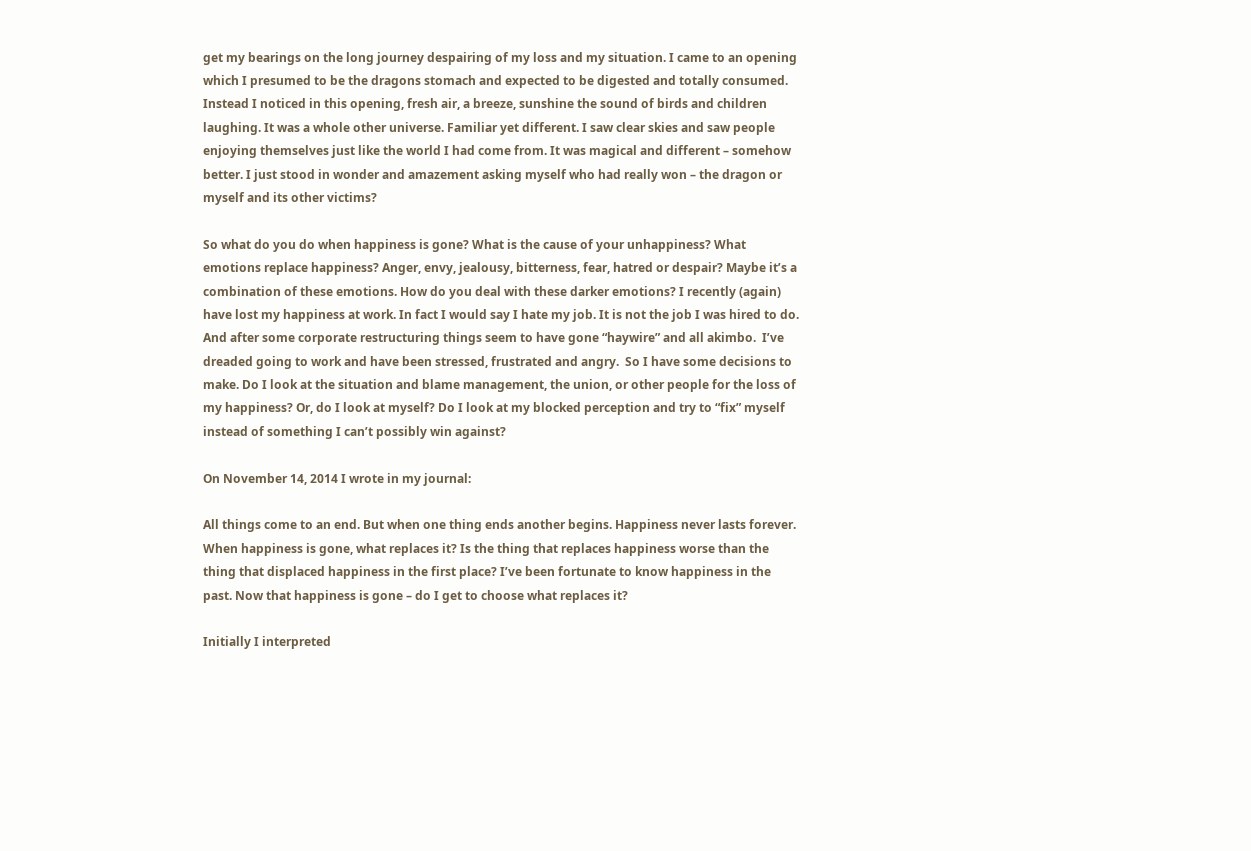get my bearings on the long journey despairing of my loss and my situation. I came to an opening which I presumed to be the dragons stomach and expected to be digested and totally consumed. Instead I noticed in this opening, fresh air, a breeze, sunshine the sound of birds and children laughing. It was a whole other universe. Familiar yet different. I saw clear skies and saw people enjoying themselves just like the world I had come from. It was magical and different – somehow better. I just stood in wonder and amazement asking myself who had really won – the dragon or myself and its other victims?

So what do you do when happiness is gone? What is the cause of your unhappiness? What emotions replace happiness? Anger, envy, jealousy, bitterness, fear, hatred or despair? Maybe it’s a combination of these emotions. How do you deal with these darker emotions? I recently (again) have lost my happiness at work. In fact I would say I hate my job. It is not the job I was hired to do. And after some corporate restructuring things seem to have gone “haywire” and all akimbo.  I’ve dreaded going to work and have been stressed, frustrated and angry.  So I have some decisions to make. Do I look at the situation and blame management, the union, or other people for the loss of my happiness? Or, do I look at myself? Do I look at my blocked perception and try to “fix” myself instead of something I can’t possibly win against?

On November 14, 2014 I wrote in my journal:

All things come to an end. But when one thing ends another begins. Happiness never lasts forever. When happiness is gone, what replaces it? Is the thing that replaces happiness worse than the thing that displaced happiness in the first place? I’ve been fortunate to know happiness in the past. Now that happiness is gone – do I get to choose what replaces it?

Initially I interpreted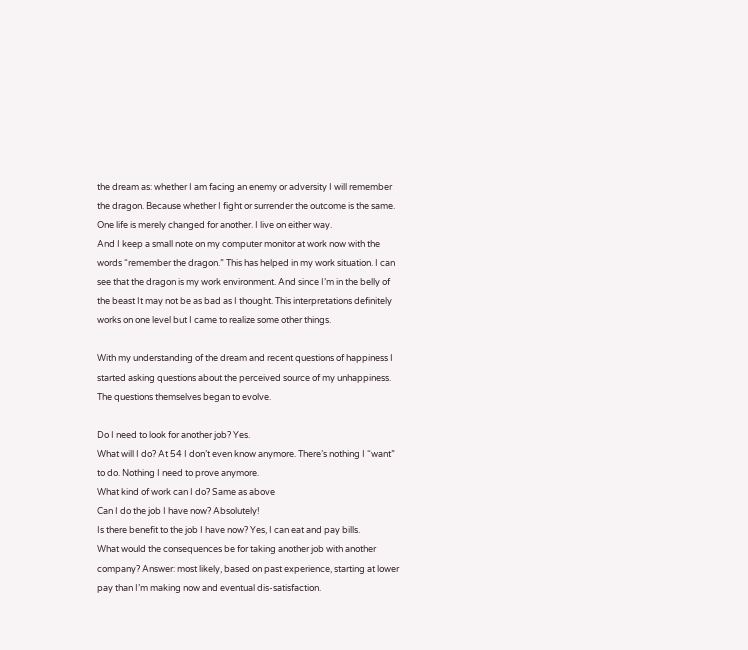the dream as: whether I am facing an enemy or adversity I will remember the dragon. Because whether I fight or surrender the outcome is the same. One life is merely changed for another. I live on either way.
And I keep a small note on my computer monitor at work now with the words “remember the dragon.” This has helped in my work situation. I can see that the dragon is my work environment. And since I’m in the belly of the beast It may not be as bad as I thought. This interpretations definitely works on one level but I came to realize some other things.

With my understanding of the dream and recent questions of happiness I started asking questions about the perceived source of my unhappiness. The questions themselves began to evolve.

Do I need to look for another job? Yes.
What will I do? At 54 I don’t even know anymore. There’s nothing I “want” to do. Nothing I need to prove anymore.
What kind of work can I do? Same as above
Can I do the job I have now? Absolutely!
Is there benefit to the job I have now? Yes, I can eat and pay bills.
What would the consequences be for taking another job with another company? Answer: most likely, based on past experience, starting at lower pay than I’m making now and eventual dis-satisfaction.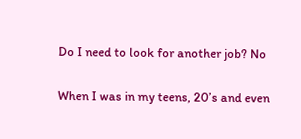Do I need to look for another job? No

When I was in my teens, 20’s and even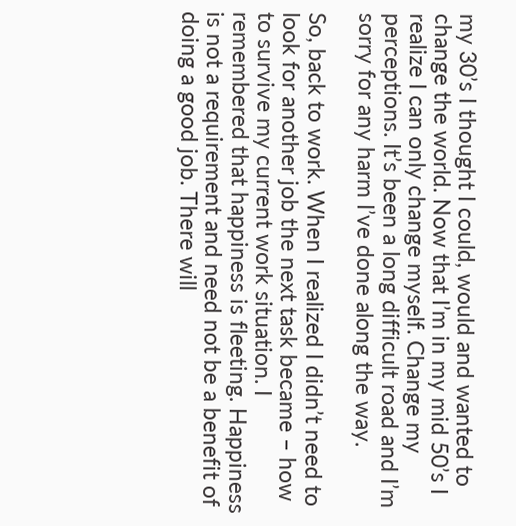my 30’s I thought I could, would and wanted to change the world. Now that I’m in my mid 50’s I realize I can only change myself. Change my perceptions. It’s been a long difficult road and I’m sorry for any harm I’ve done along the way.

So, back to work. When I realized I didn’t need to look for another job the next task became – how to survive my current work situation. I remembered that happiness is fleeting. Happiness is not a requirement and need not be a benefit of doing a good job. There will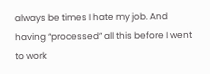always be times I hate my job. And having “processed” all this before I went to work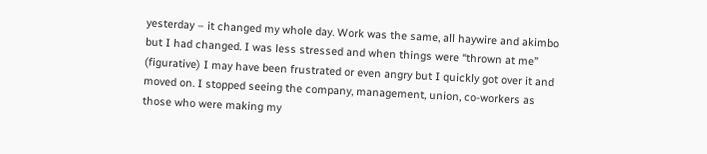yesterday – it changed my whole day. Work was the same, all haywire and akimbo but I had changed. I was less stressed and when things were “thrown at me” (figurative) I may have been frustrated or even angry but I quickly got over it and moved on. I stopped seeing the company, management, union, co-workers as those who were making my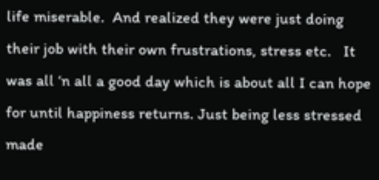life miserable.  And realized they were just doing their job with their own frustrations, stress etc.   It was all ‘n all a good day which is about all I can hope for until happiness returns. Just being less stressed made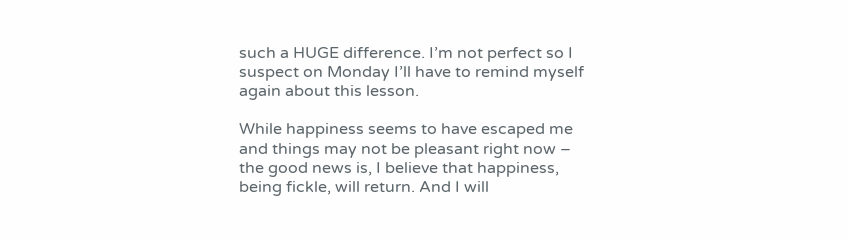such a HUGE difference. I’m not perfect so I suspect on Monday I’ll have to remind myself again about this lesson.

While happiness seems to have escaped me and things may not be pleasant right now – the good news is, I believe that happiness, being fickle, will return. And I will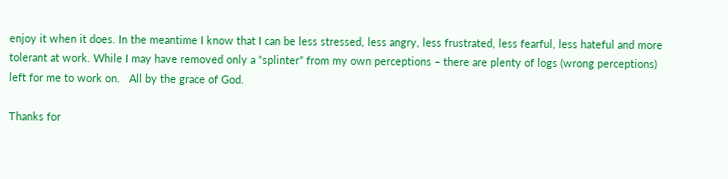enjoy it when it does. In the meantime I know that I can be less stressed, less angry, less frustrated, less fearful, less hateful and more tolerant at work. While I may have removed only a “splinter” from my own perceptions – there are plenty of logs (wrong perceptions) left for me to work on.   All by the grace of God.

Thanks for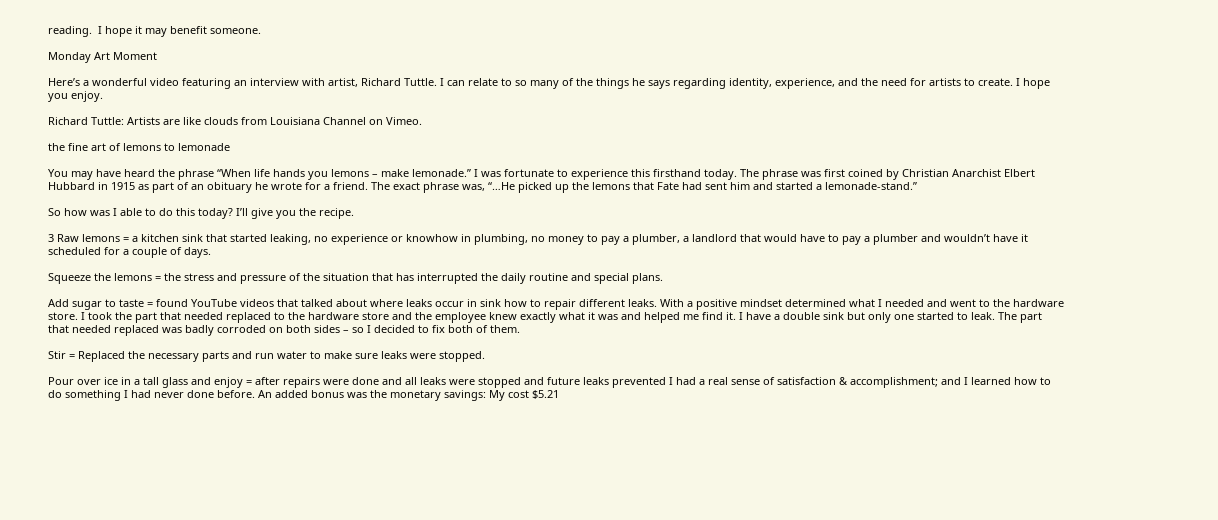reading.  I hope it may benefit someone.

Monday Art Moment

Here’s a wonderful video featuring an interview with artist, Richard Tuttle. I can relate to so many of the things he says regarding identity, experience, and the need for artists to create. I hope you enjoy.

Richard Tuttle: Artists are like clouds from Louisiana Channel on Vimeo.

the fine art of lemons to lemonade

You may have heard the phrase “When life hands you lemons – make lemonade.” I was fortunate to experience this firsthand today. The phrase was first coined by Christian Anarchist Elbert Hubbard in 1915 as part of an obituary he wrote for a friend. The exact phrase was, “…He picked up the lemons that Fate had sent him and started a lemonade-stand.”

So how was I able to do this today? I’ll give you the recipe.

3 Raw lemons = a kitchen sink that started leaking, no experience or knowhow in plumbing, no money to pay a plumber, a landlord that would have to pay a plumber and wouldn’t have it scheduled for a couple of days.

Squeeze the lemons = the stress and pressure of the situation that has interrupted the daily routine and special plans.

Add sugar to taste = found YouTube videos that talked about where leaks occur in sink how to repair different leaks. With a positive mindset determined what I needed and went to the hardware store. I took the part that needed replaced to the hardware store and the employee knew exactly what it was and helped me find it. I have a double sink but only one started to leak. The part that needed replaced was badly corroded on both sides – so I decided to fix both of them.

Stir = Replaced the necessary parts and run water to make sure leaks were stopped.

Pour over ice in a tall glass and enjoy = after repairs were done and all leaks were stopped and future leaks prevented I had a real sense of satisfaction & accomplishment; and I learned how to do something I had never done before. An added bonus was the monetary savings: My cost $5.21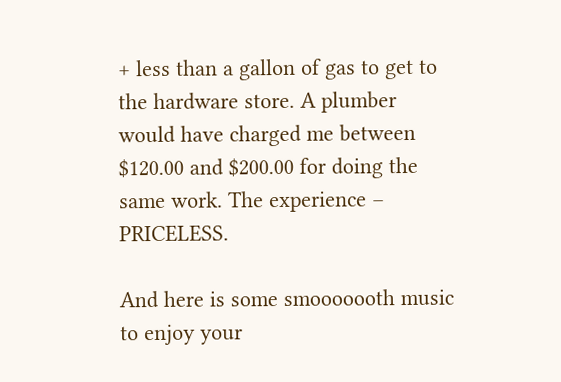+ less than a gallon of gas to get to the hardware store. A plumber would have charged me between $120.00 and $200.00 for doing the same work. The experience – PRICELESS.

And here is some smooooooth music to enjoy your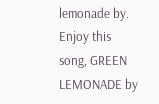lemonade by. Enjoy this song, GREEN LEMONADE by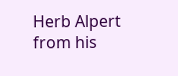Herb Alpert from his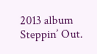2013 album Steppin’ Out.